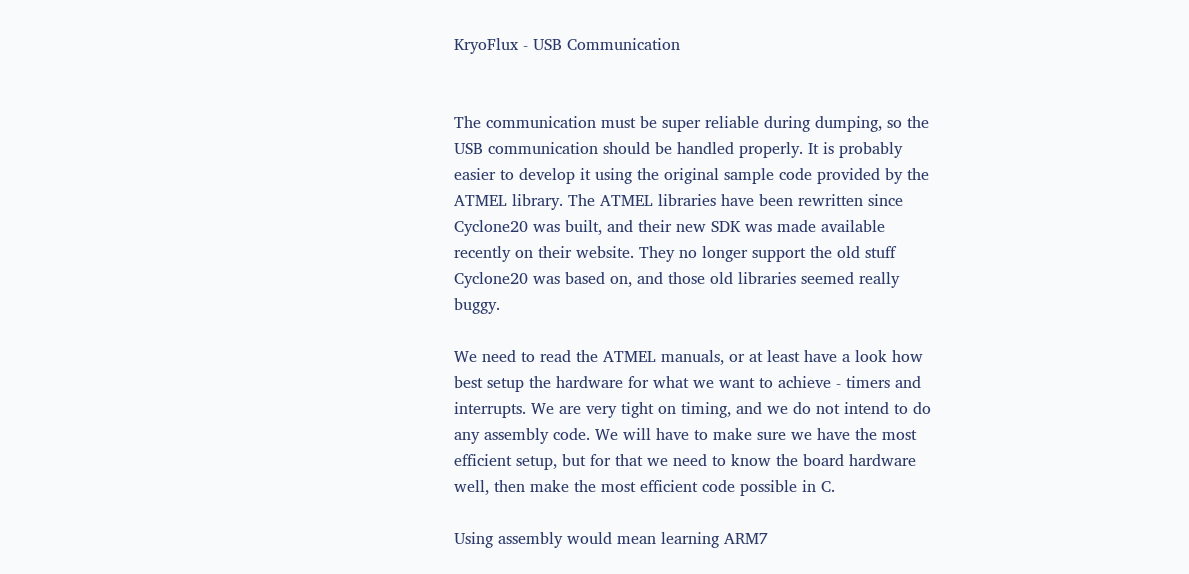KryoFlux - USB Communication


The communication must be super reliable during dumping, so the USB communication should be handled properly. It is probably easier to develop it using the original sample code provided by the ATMEL library. The ATMEL libraries have been rewritten since Cyclone20 was built, and their new SDK was made available recently on their website. They no longer support the old stuff Cyclone20 was based on, and those old libraries seemed really buggy.

We need to read the ATMEL manuals, or at least have a look how best setup the hardware for what we want to achieve - timers and interrupts. We are very tight on timing, and we do not intend to do any assembly code. We will have to make sure we have the most efficient setup, but for that we need to know the board hardware well, then make the most efficient code possible in C.

Using assembly would mean learning ARM7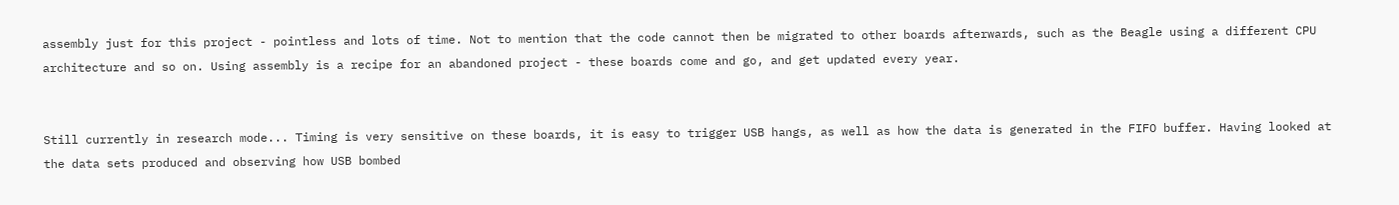assembly just for this project - pointless and lots of time. Not to mention that the code cannot then be migrated to other boards afterwards, such as the Beagle using a different CPU architecture and so on. Using assembly is a recipe for an abandoned project - these boards come and go, and get updated every year.


Still currently in research mode... Timing is very sensitive on these boards, it is easy to trigger USB hangs, as well as how the data is generated in the FIFO buffer. Having looked at the data sets produced and observing how USB bombed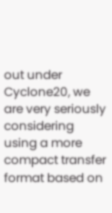out under Cyclone20, we are very seriously considering using a more compact transfer format based on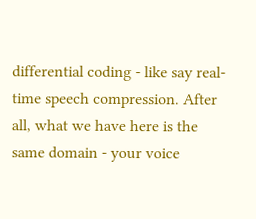differential coding - like say real-time speech compression. After all, what we have here is the same domain - your voice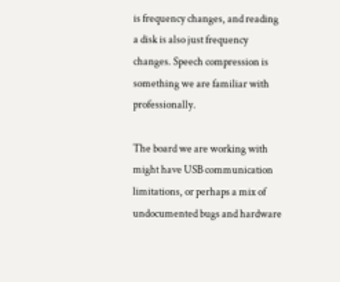is frequency changes, and reading a disk is also just frequency changes. Speech compression is something we are familiar with professionally.

The board we are working with might have USB communication limitations, or perhaps a mix of undocumented bugs and hardware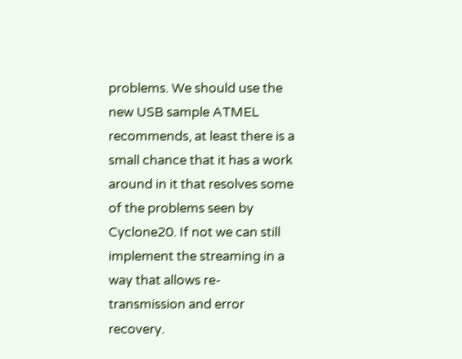problems. We should use the new USB sample ATMEL recommends, at least there is a small chance that it has a work around in it that resolves some of the problems seen by Cyclone20. If not we can still implement the streaming in a way that allows re-transmission and error recovery.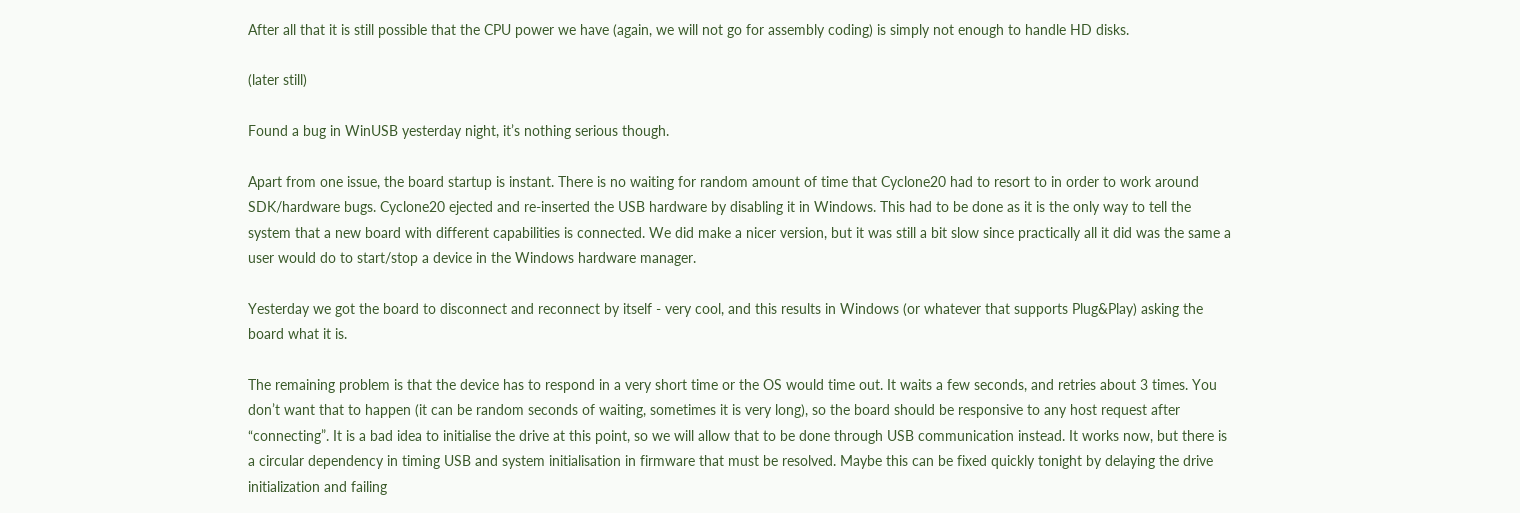After all that it is still possible that the CPU power we have (again, we will not go for assembly coding) is simply not enough to handle HD disks.

(later still)

Found a bug in WinUSB yesterday night, it’s nothing serious though.

Apart from one issue, the board startup is instant. There is no waiting for random amount of time that Cyclone20 had to resort to in order to work around SDK/hardware bugs. Cyclone20 ejected and re-inserted the USB hardware by disabling it in Windows. This had to be done as it is the only way to tell the system that a new board with different capabilities is connected. We did make a nicer version, but it was still a bit slow since practically all it did was the same a user would do to start/stop a device in the Windows hardware manager.

Yesterday we got the board to disconnect and reconnect by itself - very cool, and this results in Windows (or whatever that supports Plug&Play) asking the board what it is.

The remaining problem is that the device has to respond in a very short time or the OS would time out. It waits a few seconds, and retries about 3 times. You don’t want that to happen (it can be random seconds of waiting, sometimes it is very long), so the board should be responsive to any host request after “connecting”. It is a bad idea to initialise the drive at this point, so we will allow that to be done through USB communication instead. It works now, but there is a circular dependency in timing USB and system initialisation in firmware that must be resolved. Maybe this can be fixed quickly tonight by delaying the drive initialization and failing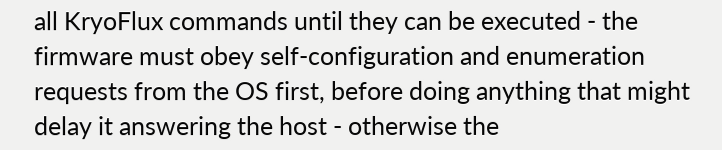all KryoFlux commands until they can be executed - the firmware must obey self-configuration and enumeration requests from the OS first, before doing anything that might delay it answering the host - otherwise the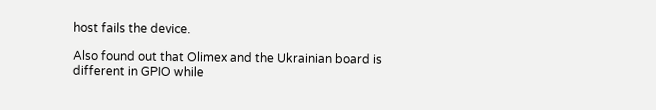host fails the device.

Also found out that Olimex and the Ukrainian board is different in GPIO while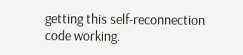getting this self-reconnection code working.